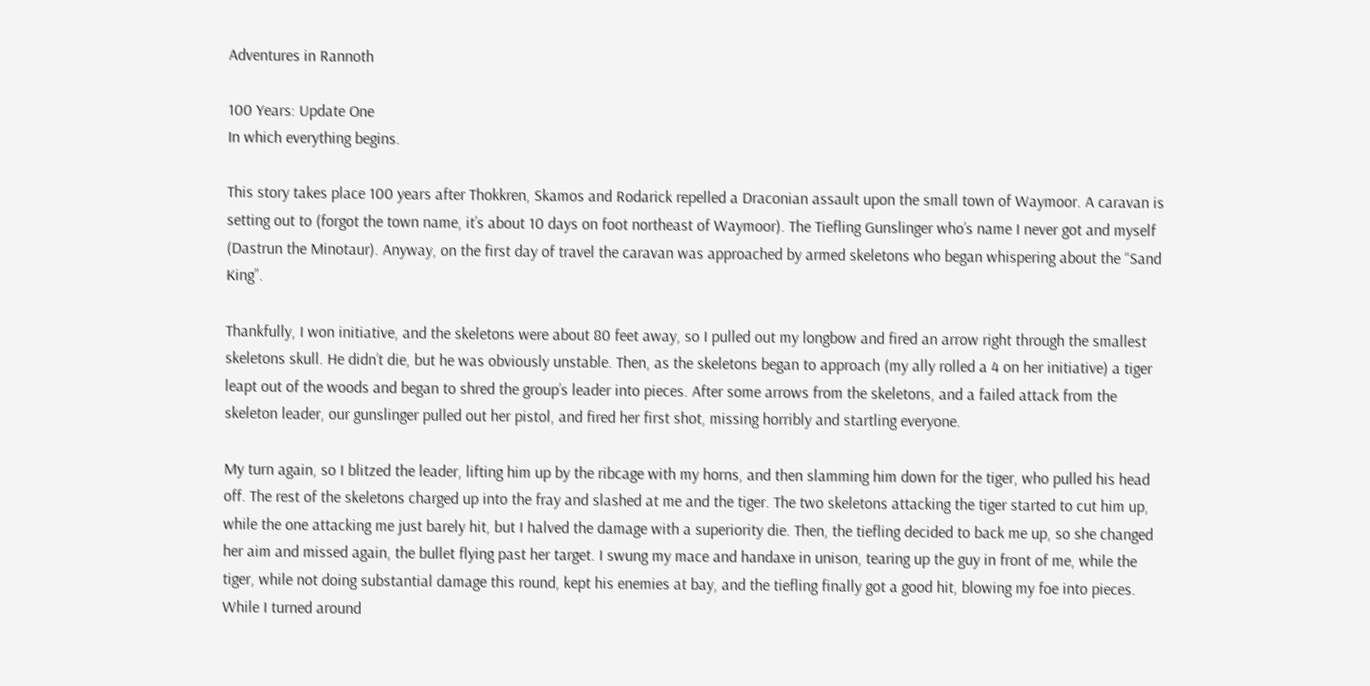Adventures in Rannoth

100 Years: Update One
In which everything begins.

This story takes place 100 years after Thokkren, Skamos and Rodarick repelled a Draconian assault upon the small town of Waymoor. A caravan is setting out to (forgot the town name, it’s about 10 days on foot northeast of Waymoor). The Tiefling Gunslinger who’s name I never got and myself (Dastrun the Minotaur). Anyway, on the first day of travel the caravan was approached by armed skeletons who began whispering about the “Sand King”.

Thankfully, I won initiative, and the skeletons were about 80 feet away, so I pulled out my longbow and fired an arrow right through the smallest skeletons skull. He didn’t die, but he was obviously unstable. Then, as the skeletons began to approach (my ally rolled a 4 on her initiative) a tiger leapt out of the woods and began to shred the group’s leader into pieces. After some arrows from the skeletons, and a failed attack from the skeleton leader, our gunslinger pulled out her pistol, and fired her first shot, missing horribly and startling everyone.

My turn again, so I blitzed the leader, lifting him up by the ribcage with my horns, and then slamming him down for the tiger, who pulled his head off. The rest of the skeletons charged up into the fray and slashed at me and the tiger. The two skeletons attacking the tiger started to cut him up, while the one attacking me just barely hit, but I halved the damage with a superiority die. Then, the tiefling decided to back me up, so she changed her aim and missed again, the bullet flying past her target. I swung my mace and handaxe in unison, tearing up the guy in front of me, while the tiger, while not doing substantial damage this round, kept his enemies at bay, and the tiefling finally got a good hit, blowing my foe into pieces. While I turned around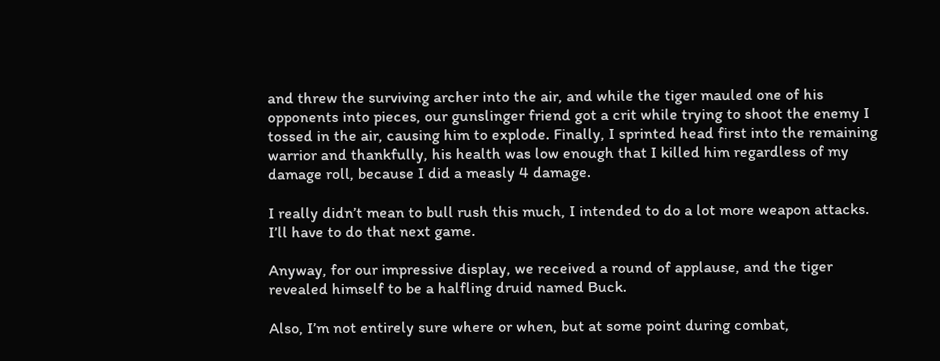and threw the surviving archer into the air, and while the tiger mauled one of his opponents into pieces, our gunslinger friend got a crit while trying to shoot the enemy I tossed in the air, causing him to explode. Finally, I sprinted head first into the remaining warrior and thankfully, his health was low enough that I killed him regardless of my damage roll, because I did a measly 4 damage.

I really didn’t mean to bull rush this much, I intended to do a lot more weapon attacks. I’ll have to do that next game.

Anyway, for our impressive display, we received a round of applause, and the tiger revealed himself to be a halfling druid named Buck.

Also, I’m not entirely sure where or when, but at some point during combat,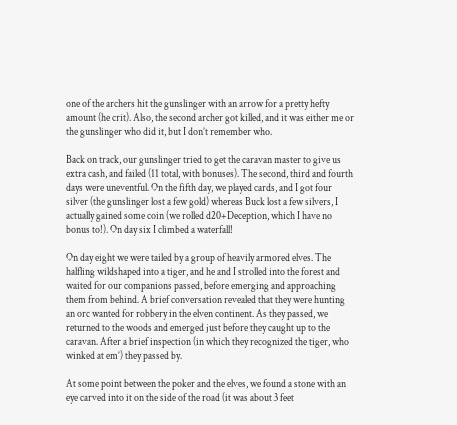one of the archers hit the gunslinger with an arrow for a pretty hefty amount (he crit). Also, the second archer got killed, and it was either me or the gunslinger who did it, but I don’t remember who.

Back on track, our gunslinger tried to get the caravan master to give us extra cash, and failed (11 total, with bonuses). The second, third and fourth days were uneventful. On the fifth day, we played cards, and I got four silver (the gunslinger lost a few gold) whereas Buck lost a few silvers, I actually gained some coin (we rolled d20+Deception, which I have no bonus to!). On day six I climbed a waterfall!

On day eight we were tailed by a group of heavily armored elves. The halfling wildshaped into a tiger, and he and I strolled into the forest and waited for our companions passed, before emerging and approaching them from behind. A brief conversation revealed that they were hunting an orc wanted for robbery in the elven continent. As they passed, we returned to the woods and emerged just before they caught up to the caravan. After a brief inspection (in which they recognized the tiger, who winked at em’) they passed by.

At some point between the poker and the elves, we found a stone with an eye carved into it on the side of the road (it was about 3 feet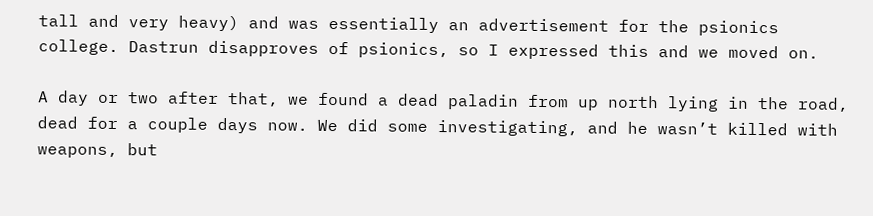tall and very heavy) and was essentially an advertisement for the psionics college. Dastrun disapproves of psionics, so I expressed this and we moved on.

A day or two after that, we found a dead paladin from up north lying in the road, dead for a couple days now. We did some investigating, and he wasn’t killed with weapons, but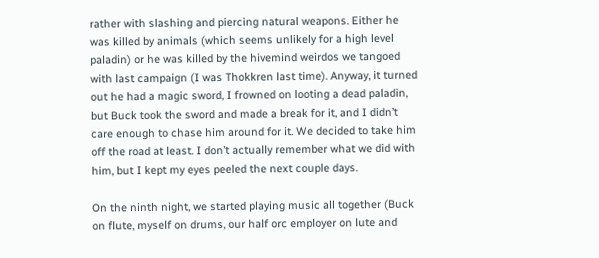rather with slashing and piercing natural weapons. Either he was killed by animals (which seems unlikely for a high level paladin) or he was killed by the hivemind weirdos we tangoed with last campaign (I was Thokkren last time). Anyway, it turned out he had a magic sword, I frowned on looting a dead paladin, but Buck took the sword and made a break for it, and I didn’t care enough to chase him around for it. We decided to take him off the road at least. I don’t actually remember what we did with him, but I kept my eyes peeled the next couple days.

On the ninth night, we started playing music all together (Buck on flute, myself on drums, our half orc employer on lute and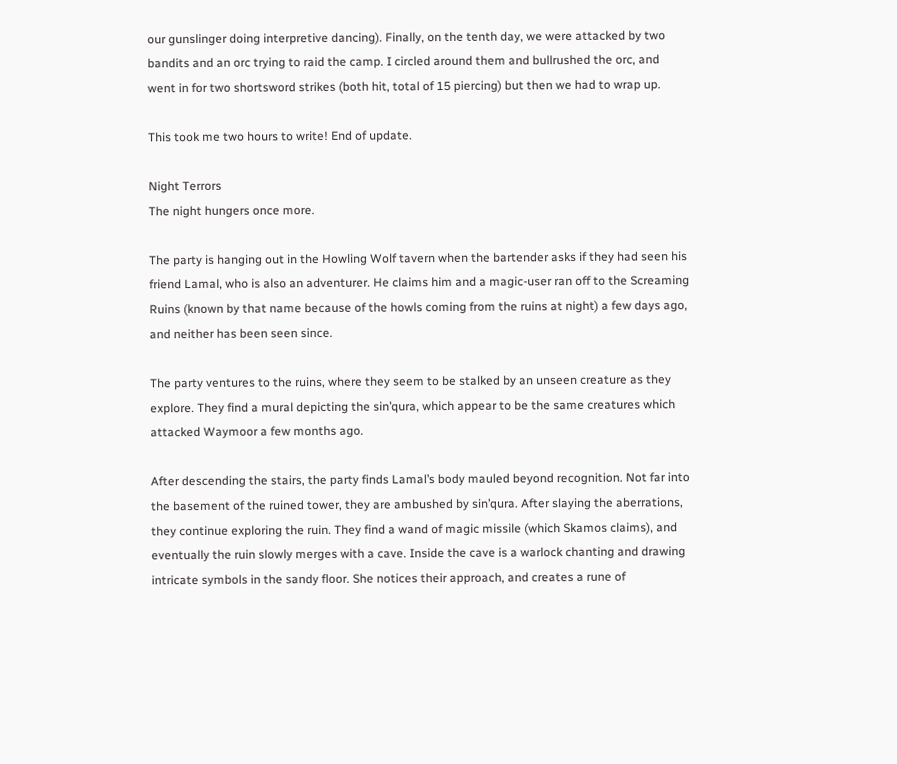our gunslinger doing interpretive dancing). Finally, on the tenth day, we were attacked by two bandits and an orc trying to raid the camp. I circled around them and bullrushed the orc, and went in for two shortsword strikes (both hit, total of 15 piercing) but then we had to wrap up.

This took me two hours to write! End of update.

Night Terrors
The night hungers once more.

The party is hanging out in the Howling Wolf tavern when the bartender asks if they had seen his friend Lamal, who is also an adventurer. He claims him and a magic-user ran off to the Screaming Ruins (known by that name because of the howls coming from the ruins at night) a few days ago, and neither has been seen since.

The party ventures to the ruins, where they seem to be stalked by an unseen creature as they explore. They find a mural depicting the sin’qura, which appear to be the same creatures which attacked Waymoor a few months ago.

After descending the stairs, the party finds Lamal’s body mauled beyond recognition. Not far into the basement of the ruined tower, they are ambushed by sin’qura. After slaying the aberrations, they continue exploring the ruin. They find a wand of magic missile (which Skamos claims), and eventually the ruin slowly merges with a cave. Inside the cave is a warlock chanting and drawing intricate symbols in the sandy floor. She notices their approach, and creates a rune of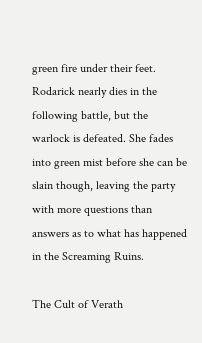green fire under their feet. Rodarick nearly dies in the following battle, but the warlock is defeated. She fades into green mist before she can be slain though, leaving the party with more questions than answers as to what has happened in the Screaming Ruins.

The Cult of Verath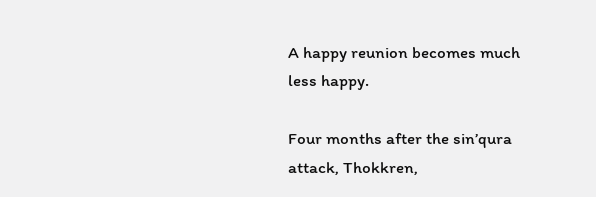A happy reunion becomes much less happy.

Four months after the sin’qura attack, Thokkren,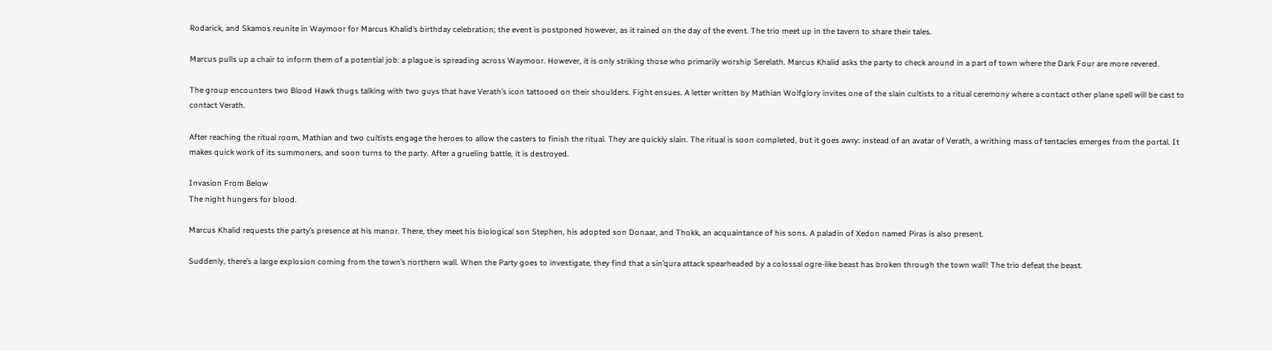Rodarick, and Skamos reunite in Waymoor for Marcus Khalid’s birthday celebration; the event is postponed however, as it rained on the day of the event. The trio meet up in the tavern to share their tales.

Marcus pulls up a chair to inform them of a potential job: a plague is spreading across Waymoor. However, it is only striking those who primarily worship Serelath. Marcus Khalid asks the party to check around in a part of town where the Dark Four are more revered.

The group encounters two Blood Hawk thugs talking with two guys that have Verath’s icon tattooed on their shoulders. Fight ensues. A letter written by Mathian Wolfglory invites one of the slain cultists to a ritual ceremony where a contact other plane spell will be cast to contact Verath.

After reaching the ritual room, Mathian and two cultists engage the heroes to allow the casters to finish the ritual. They are quickly slain. The ritual is soon completed, but it goes awry: instead of an avatar of Verath, a writhing mass of tentacles emerges from the portal. It makes quick work of its summoners, and soon turns to the party. After a grueling battle, it is destroyed.

Invasion From Below
The night hungers for blood.

Marcus Khalid requests the party’s presence at his manor. There, they meet his biological son Stephen, his adopted son Donaar, and Thokk, an acquaintance of his sons. A paladin of Xedon named Piras is also present.

Suddenly, there’s a large explosion coming from the town’s northern wall. When the Party goes to investigate, they find that a sin’qura attack spearheaded by a colossal ogre-like beast has broken through the town wall! The trio defeat the beast.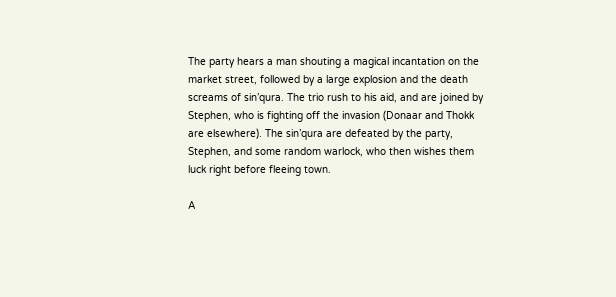The party hears a man shouting a magical incantation on the market street, followed by a large explosion and the death screams of sin’qura. The trio rush to his aid, and are joined by Stephen, who is fighting off the invasion (Donaar and Thokk are elsewhere). The sin’qura are defeated by the party, Stephen, and some random warlock, who then wishes them luck right before fleeing town.

A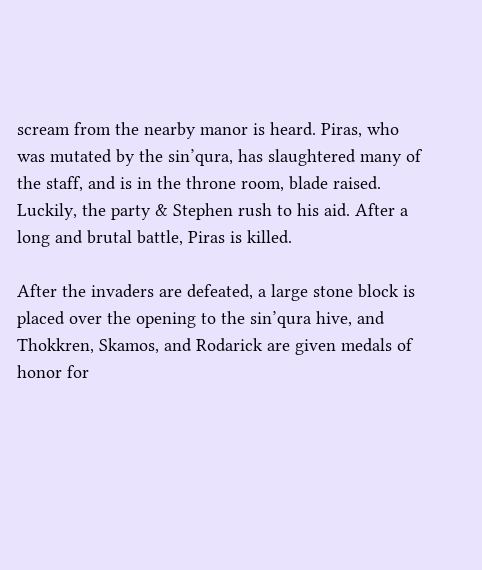scream from the nearby manor is heard. Piras, who was mutated by the sin’qura, has slaughtered many of the staff, and is in the throne room, blade raised. Luckily, the party & Stephen rush to his aid. After a long and brutal battle, Piras is killed.

After the invaders are defeated, a large stone block is placed over the opening to the sin’qura hive, and Thokkren, Skamos, and Rodarick are given medals of honor for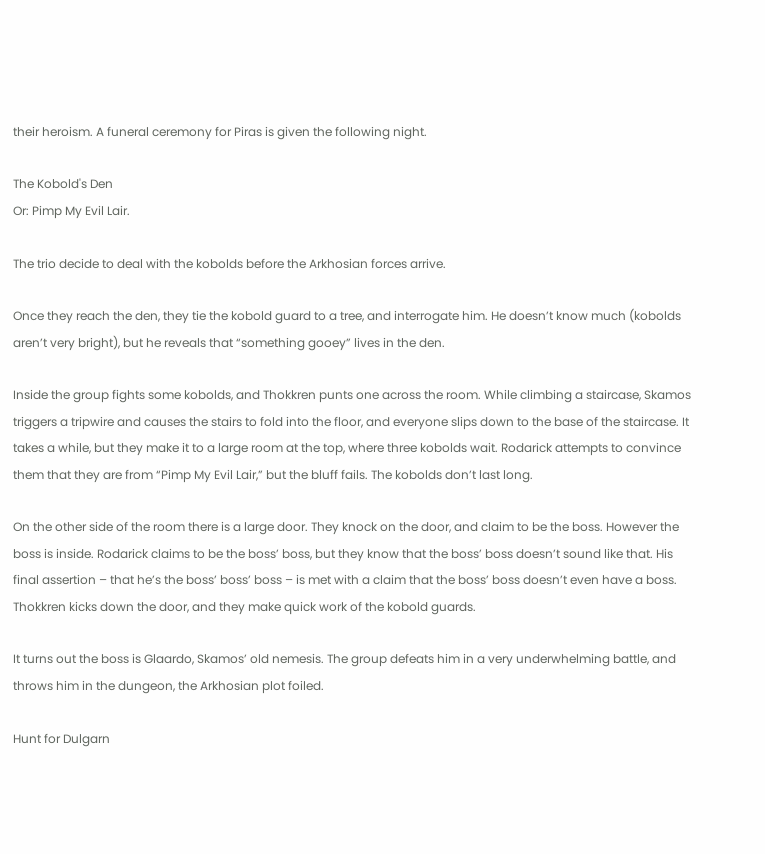their heroism. A funeral ceremony for Piras is given the following night.

The Kobold's Den
Or: Pimp My Evil Lair.

The trio decide to deal with the kobolds before the Arkhosian forces arrive.

Once they reach the den, they tie the kobold guard to a tree, and interrogate him. He doesn’t know much (kobolds aren’t very bright), but he reveals that “something gooey” lives in the den.

Inside the group fights some kobolds, and Thokkren punts one across the room. While climbing a staircase, Skamos triggers a tripwire and causes the stairs to fold into the floor, and everyone slips down to the base of the staircase. It takes a while, but they make it to a large room at the top, where three kobolds wait. Rodarick attempts to convince them that they are from “Pimp My Evil Lair,” but the bluff fails. The kobolds don’t last long.

On the other side of the room there is a large door. They knock on the door, and claim to be the boss. However the boss is inside. Rodarick claims to be the boss’ boss, but they know that the boss’ boss doesn’t sound like that. His final assertion – that he’s the boss’ boss’ boss – is met with a claim that the boss’ boss doesn’t even have a boss. Thokkren kicks down the door, and they make quick work of the kobold guards.

It turns out the boss is Glaardo, Skamos’ old nemesis. The group defeats him in a very underwhelming battle, and throws him in the dungeon, the Arkhosian plot foiled.

Hunt for Dulgarn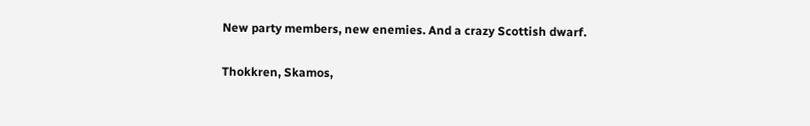New party members, new enemies. And a crazy Scottish dwarf.

Thokkren, Skamos,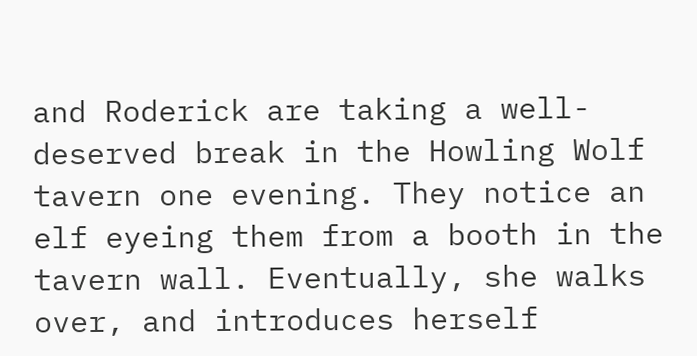and Roderick are taking a well-deserved break in the Howling Wolf tavern one evening. They notice an elf eyeing them from a booth in the tavern wall. Eventually, she walks over, and introduces herself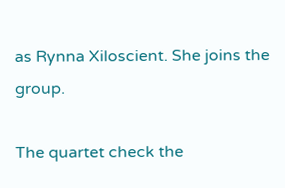as Rynna Xiloscient. She joins the group.

The quartet check the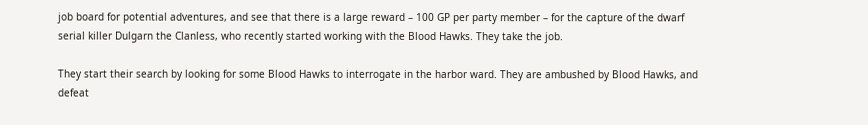job board for potential adventures, and see that there is a large reward – 100 GP per party member – for the capture of the dwarf serial killer Dulgarn the Clanless, who recently started working with the Blood Hawks. They take the job.

They start their search by looking for some Blood Hawks to interrogate in the harbor ward. They are ambushed by Blood Hawks, and defeat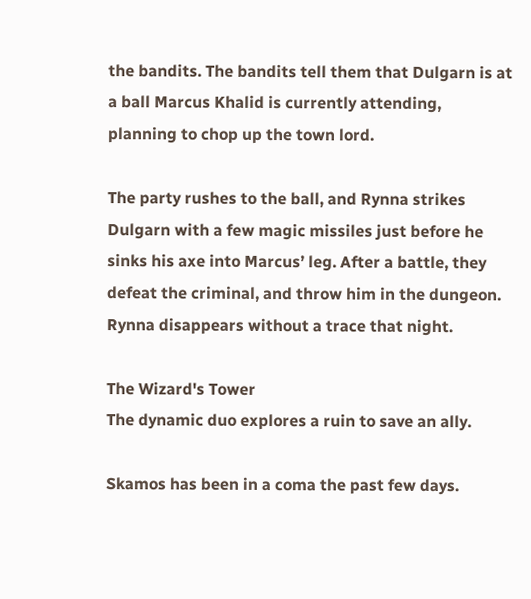the bandits. The bandits tell them that Dulgarn is at a ball Marcus Khalid is currently attending, planning to chop up the town lord.

The party rushes to the ball, and Rynna strikes Dulgarn with a few magic missiles just before he sinks his axe into Marcus’ leg. After a battle, they defeat the criminal, and throw him in the dungeon. Rynna disappears without a trace that night.

The Wizard's Tower
The dynamic duo explores a ruin to save an ally.

Skamos has been in a coma the past few days.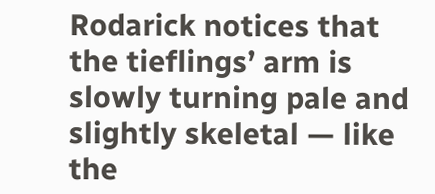Rodarick notices that the tieflings’ arm is slowly turning pale and slightly skeletal — like the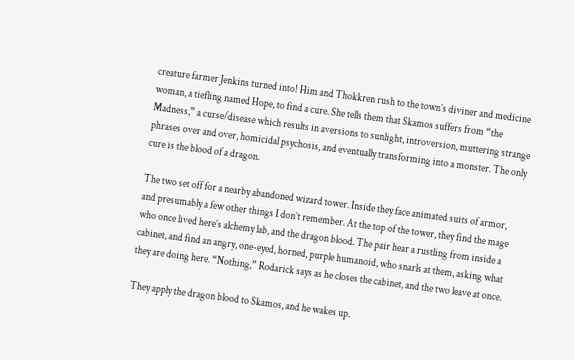creature farmer Jenkins turned into! Him and Thokkren rush to the town’s diviner and medicine woman, a tiefling named Hope, to find a cure. She tells them that Skamos suffers from “the Madness,” a curse/disease which results in aversions to sunlight, introversion, muttering strange phrases over and over, homicidal psychosis, and eventually transforming into a monster. The only cure is the blood of a dragon.

The two set off for a nearby abandoned wizard tower. Inside they face animated suits of armor, and presumably a few other things I don’t remember. At the top of the tower, they find the mage who once lived here’s alchemy lab, and the dragon blood. The pair hear a rustling from inside a cabinet, and find an angry, one-eyed, horned, purple humanoid, who snarls at them, asking what they are doing here. “Nothing,” Rodarick says as he closes the cabinet, and the two leave at once.

They apply the dragon blood to Skamos, and he wakes up.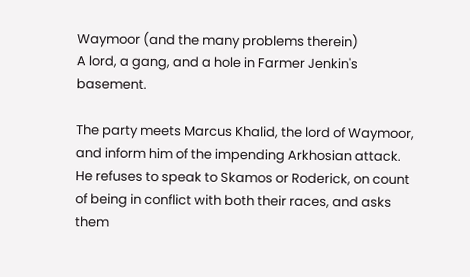Waymoor (and the many problems therein)
A lord, a gang, and a hole in Farmer Jenkin's basement.

The party meets Marcus Khalid, the lord of Waymoor, and inform him of the impending Arkhosian attack. He refuses to speak to Skamos or Roderick, on count of being in conflict with both their races, and asks them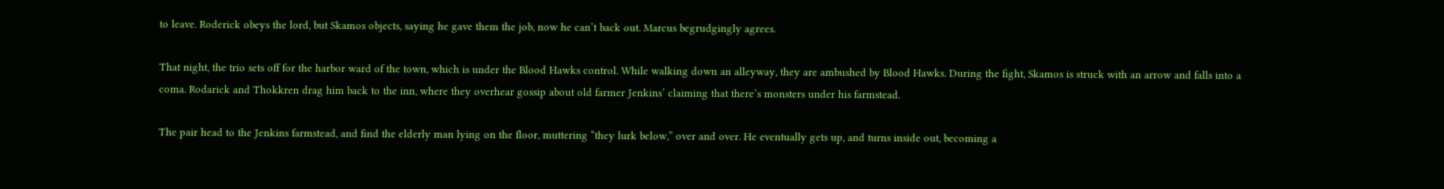to leave. Roderick obeys the lord, but Skamos objects, saying he gave them the job, now he can’t back out. Marcus begrudgingly agrees.

That night, the trio sets off for the harbor ward of the town, which is under the Blood Hawks control. While walking down an alleyway, they are ambushed by Blood Hawks. During the fight, Skamos is struck with an arrow and falls into a coma. Rodarick and Thokkren drag him back to the inn, where they overhear gossip about old farmer Jenkins’ claiming that there’s monsters under his farmstead.

The pair head to the Jenkins farmstead, and find the elderly man lying on the floor, muttering “they lurk below,” over and over. He eventually gets up, and turns inside out, becoming a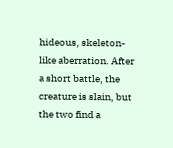hideous, skeleton-like aberration. After a short battle, the creature is slain, but the two find a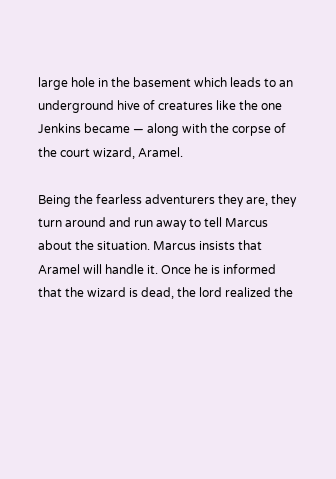large hole in the basement which leads to an underground hive of creatures like the one Jenkins became — along with the corpse of the court wizard, Aramel.

Being the fearless adventurers they are, they turn around and run away to tell Marcus about the situation. Marcus insists that Aramel will handle it. Once he is informed that the wizard is dead, the lord realized the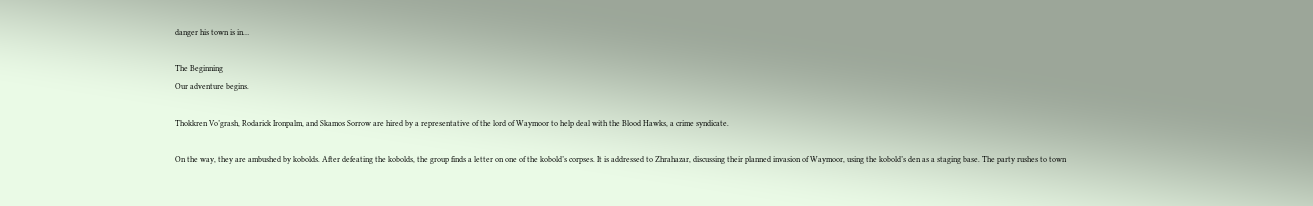danger his town is in…

The Beginning
Our adventure begins.

Thokkren Vo’grash, Rodarick Ironpalm, and Skamos Sorrow are hired by a representative of the lord of Waymoor to help deal with the Blood Hawks, a crime syndicate.

On the way, they are ambushed by kobolds. After defeating the kobolds, the group finds a letter on one of the kobold’s corpses. It is addressed to Zhrahazar, discussing their planned invasion of Waymoor, using the kobold’s den as a staging base. The party rushes to town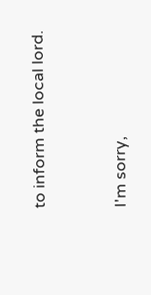to inform the local lord.


I'm sorry,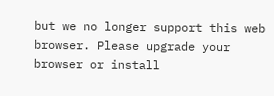but we no longer support this web browser. Please upgrade your browser or install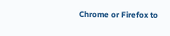Chrome or Firefox to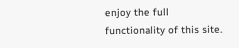enjoy the full functionality of this site.